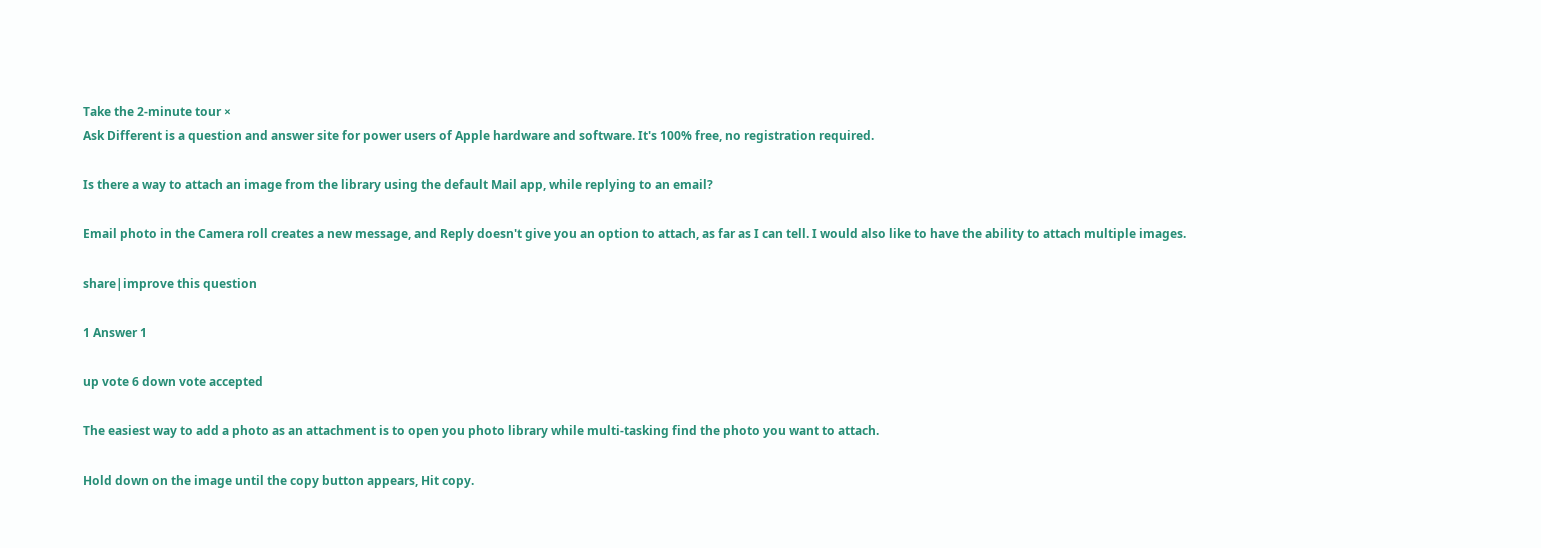Take the 2-minute tour ×
Ask Different is a question and answer site for power users of Apple hardware and software. It's 100% free, no registration required.

Is there a way to attach an image from the library using the default Mail app, while replying to an email?

Email photo in the Camera roll creates a new message, and Reply doesn't give you an option to attach, as far as I can tell. I would also like to have the ability to attach multiple images.

share|improve this question

1 Answer 1

up vote 6 down vote accepted

The easiest way to add a photo as an attachment is to open you photo library while multi-tasking find the photo you want to attach.

Hold down on the image until the copy button appears, Hit copy.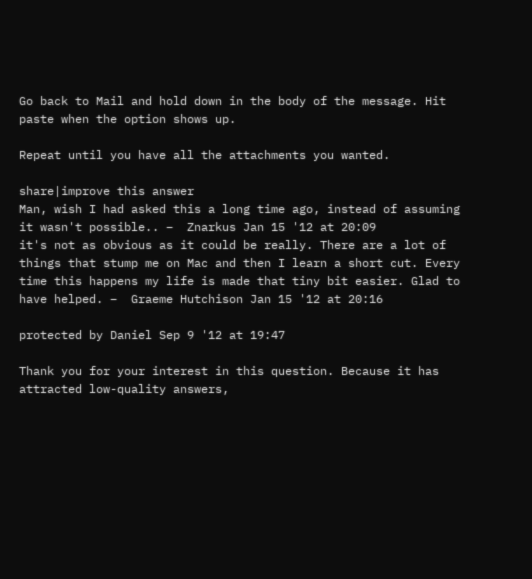Go back to Mail and hold down in the body of the message. Hit paste when the option shows up.

Repeat until you have all the attachments you wanted.

share|improve this answer
Man, wish I had asked this a long time ago, instead of assuming it wasn't possible.. –  Znarkus Jan 15 '12 at 20:09
it's not as obvious as it could be really. There are a lot of things that stump me on Mac and then I learn a short cut. Every time this happens my life is made that tiny bit easier. Glad to have helped. –  Graeme Hutchison Jan 15 '12 at 20:16

protected by Daniel Sep 9 '12 at 19:47

Thank you for your interest in this question. Because it has attracted low-quality answers,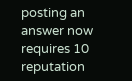posting an answer now requires 10 reputation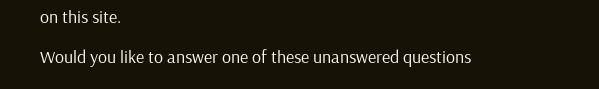on this site.

Would you like to answer one of these unanswered questions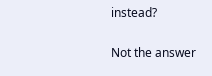instead?

Not the answer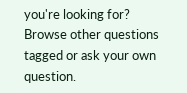you're looking for? Browse other questions tagged or ask your own question.